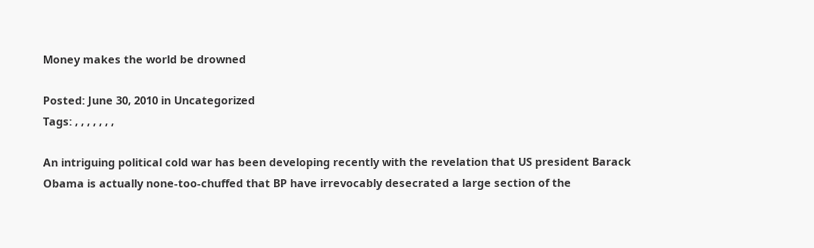Money makes the world be drowned

Posted: June 30, 2010 in Uncategorized
Tags: , , , , , , ,

An intriguing political cold war has been developing recently with the revelation that US president Barack Obama is actually none-too-chuffed that BP have irrevocably desecrated a large section of the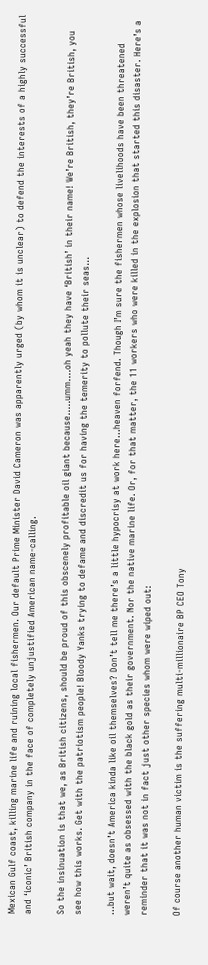Mexican Gulf coast, killing marine life and ruining local fishermen. Our default Prime Minister David Cameron was apparently urged (by whom it is unclear) to defend the interests of a highly successful and ‘iconic’ British company in the face of completely unjustified American name-calling.

So the insinuation is that we, as British citizens, should be proud of this obscenely profitable oil giant because…..umm….oh yeah they have ‘British’ in their name! We’re British, they’re British, you see how this works. Get with the patriotism people! Bloody Yanks trying to defame and discredit us for having the temerity to pollute their seas…

…but wait, doesn’t America kinda like oil themselves? Don’t tell me there’s a little hypocrisy at work here…heaven forfend. Though I’m sure the fishermen whose livelihoods have been threatened weren’t quite as obsessed with the black gold as their government. Nor the native marine life. Or, for that matter, the 11 workers who were killed in the explosion that started this disaster. Here’s a reminder that it was not in fact just other species whom were wiped out:

Of course another human victim is the suffering multi-millionaire BP CEO Tony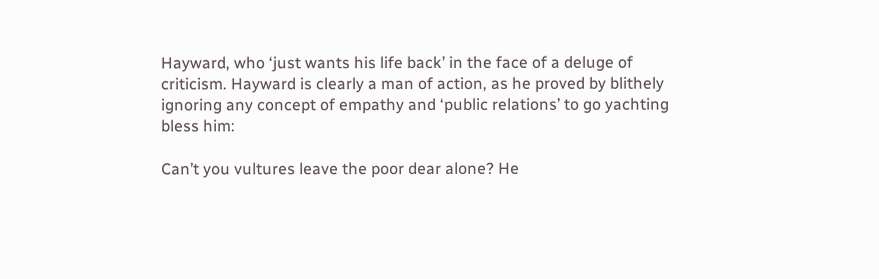Hayward, who ‘just wants his life back’ in the face of a deluge of criticism. Hayward is clearly a man of action, as he proved by blithely ignoring any concept of empathy and ‘public relations’ to go yachting bless him:

Can’t you vultures leave the poor dear alone? He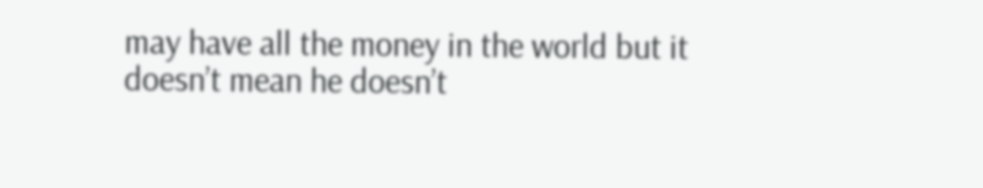may have all the money in the world but it doesn’t mean he doesn’t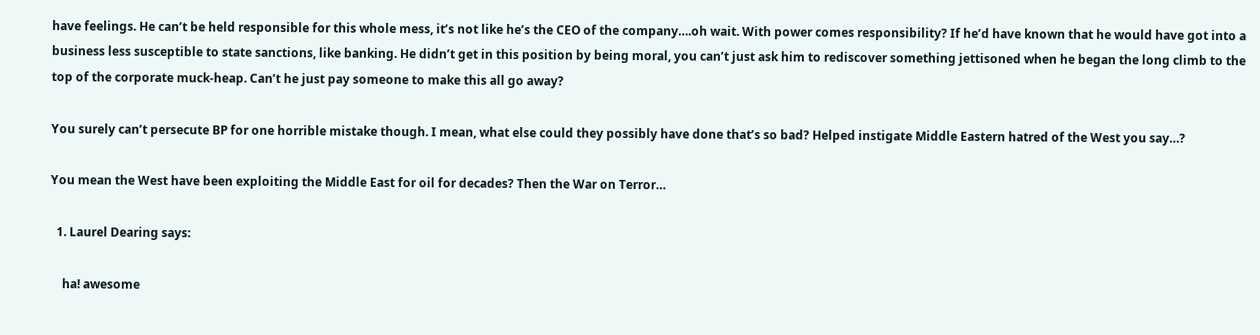have feelings. He can’t be held responsible for this whole mess, it’s not like he’s the CEO of the company….oh wait. With power comes responsibility? If he’d have known that he would have got into a business less susceptible to state sanctions, like banking. He didn’t get in this position by being moral, you can’t just ask him to rediscover something jettisoned when he began the long climb to the top of the corporate muck-heap. Can’t he just pay someone to make this all go away?

You surely can’t persecute BP for one horrible mistake though. I mean, what else could they possibly have done that’s so bad? Helped instigate Middle Eastern hatred of the West you say…?

You mean the West have been exploiting the Middle East for oil for decades? Then the War on Terror…

  1. Laurel Dearing says:

    ha! awesome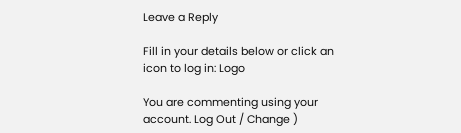Leave a Reply

Fill in your details below or click an icon to log in: Logo

You are commenting using your account. Log Out / Change )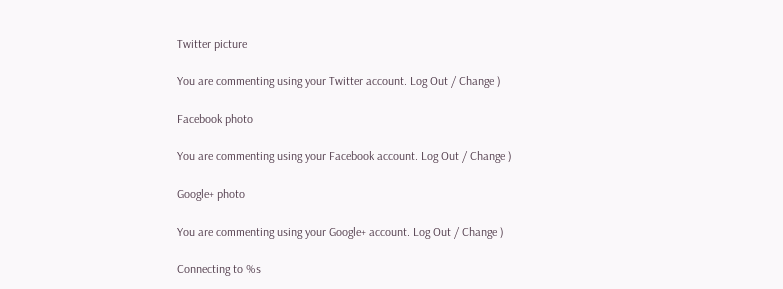Twitter picture

You are commenting using your Twitter account. Log Out / Change )

Facebook photo

You are commenting using your Facebook account. Log Out / Change )

Google+ photo

You are commenting using your Google+ account. Log Out / Change )

Connecting to %s